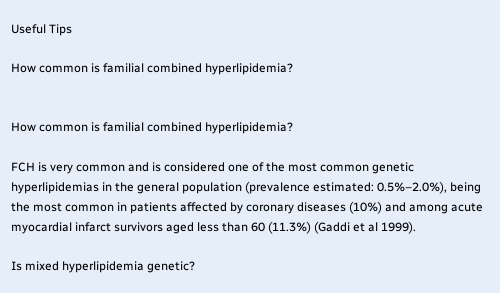Useful Tips

How common is familial combined hyperlipidemia?


How common is familial combined hyperlipidemia?

FCH is very common and is considered one of the most common genetic hyperlipidemias in the general population (prevalence estimated: 0.5%–2.0%), being the most common in patients affected by coronary diseases (10%) and among acute myocardial infarct survivors aged less than 60 (11.3%) (Gaddi et al 1999).

Is mixed hyperlipidemia genetic?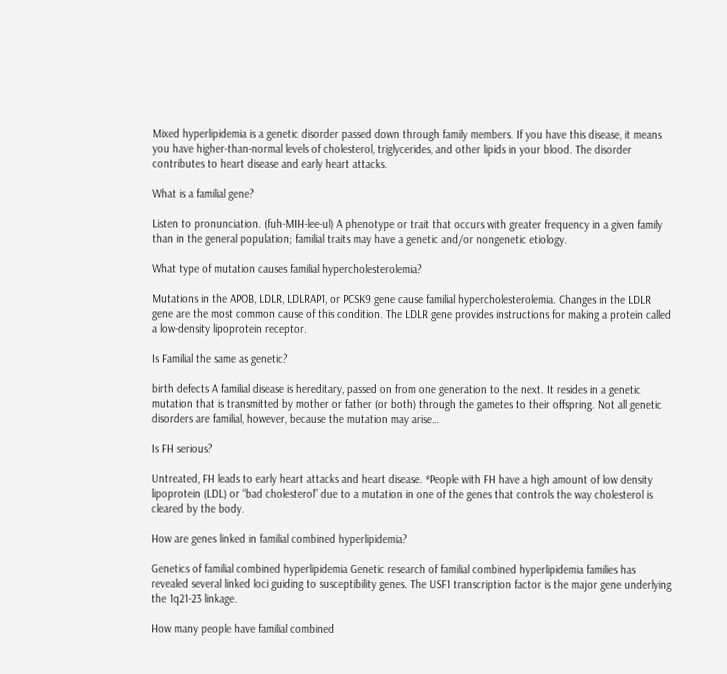Mixed hyperlipidemia is a genetic disorder passed down through family members. If you have this disease, it means you have higher-than-normal levels of cholesterol, triglycerides, and other lipids in your blood. The disorder contributes to heart disease and early heart attacks.

What is a familial gene?

Listen to pronunciation. (fuh-MIH-lee-ul) A phenotype or trait that occurs with greater frequency in a given family than in the general population; familial traits may have a genetic and/or nongenetic etiology.

What type of mutation causes familial hypercholesterolemia?

Mutations in the APOB, LDLR, LDLRAP1, or PCSK9 gene cause familial hypercholesterolemia. Changes in the LDLR gene are the most common cause of this condition. The LDLR gene provides instructions for making a protein called a low-density lipoprotein receptor.

Is Familial the same as genetic?

birth defects A familial disease is hereditary, passed on from one generation to the next. It resides in a genetic mutation that is transmitted by mother or father (or both) through the gametes to their offspring. Not all genetic disorders are familial, however, because the mutation may arise…

Is FH serious?

Untreated, FH leads to early heart attacks and heart disease. *People with FH have a high amount of low density lipoprotein (LDL) or “bad cholesterol” due to a mutation in one of the genes that controls the way cholesterol is cleared by the body.

How are genes linked in familial combined hyperlipidemia?

Genetics of familial combined hyperlipidemia Genetic research of familial combined hyperlipidemia families has revealed several linked loci guiding to susceptibility genes. The USF1 transcription factor is the major gene underlying the 1q21-23 linkage.

How many people have familial combined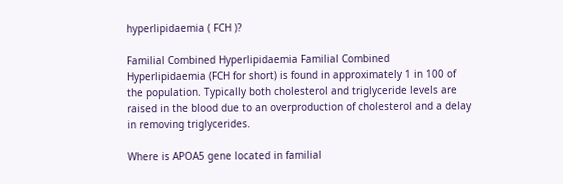hyperlipidaemia ( FCH )?

Familial Combined Hyperlipidaemia Familial Combined Hyperlipidaemia (FCH for short) is found in approximately 1 in 100 of the population. Typically both cholesterol and triglyceride levels are raised in the blood due to an overproduction of cholesterol and a delay in removing triglycerides.

Where is APOA5 gene located in familial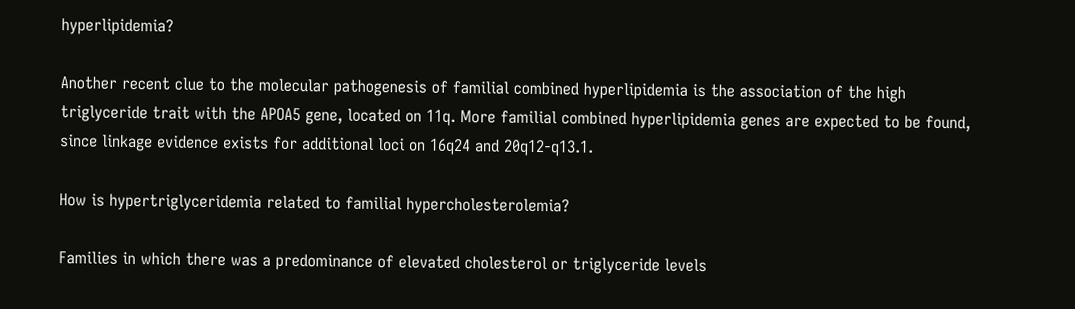hyperlipidemia?

Another recent clue to the molecular pathogenesis of familial combined hyperlipidemia is the association of the high triglyceride trait with the APOA5 gene, located on 11q. More familial combined hyperlipidemia genes are expected to be found, since linkage evidence exists for additional loci on 16q24 and 20q12-q13.1.

How is hypertriglyceridemia related to familial hypercholesterolemia?

Families in which there was a predominance of elevated cholesterol or triglyceride levels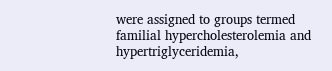were assigned to groups termed familial hypercholesterolemia and hypertriglyceridemia,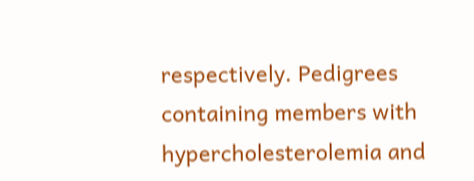respectively. Pedigrees containing members with hypercholesterolemia and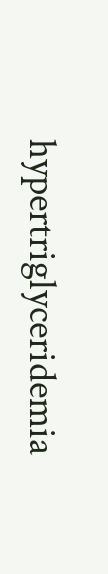hypertriglyceridemia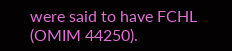were said to have FCHL (OMIM 44250).